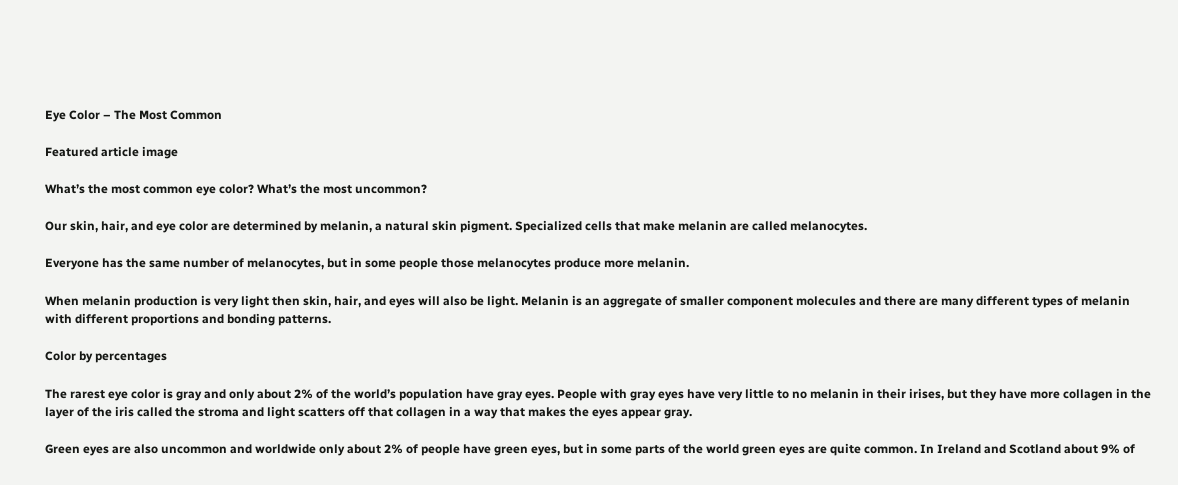Eye Color – The Most Common

Featured article image

What’s the most common eye color? What’s the most uncommon?

Our skin, hair, and eye color are determined by melanin, a natural skin pigment. Specialized cells that make melanin are called melanocytes.

Everyone has the same number of melanocytes, but in some people those melanocytes produce more melanin.

When melanin production is very light then skin, hair, and eyes will also be light. Melanin is an aggregate of smaller component molecules and there are many different types of melanin with different proportions and bonding patterns.

Color by percentages

The rarest eye color is gray and only about 2% of the world’s population have gray eyes. People with gray eyes have very little to no melanin in their irises, but they have more collagen in the layer of the iris called the stroma and light scatters off that collagen in a way that makes the eyes appear gray.

Green eyes are also uncommon and worldwide only about 2% of people have green eyes, but in some parts of the world green eyes are quite common. In Ireland and Scotland about 9% of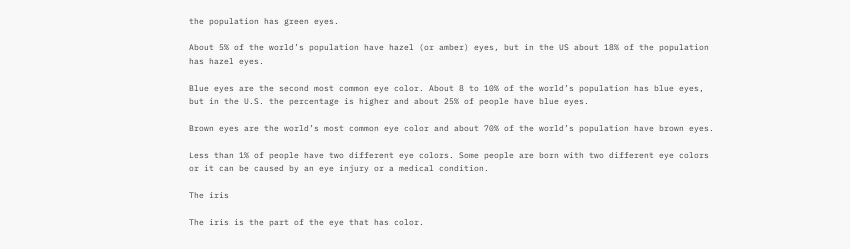the population has green eyes.

About 5% of the world’s population have hazel (or amber) eyes, but in the US about 18% of the population has hazel eyes.

Blue eyes are the second most common eye color. About 8 to 10% of the world’s population has blue eyes, but in the U.S. the percentage is higher and about 25% of people have blue eyes.

Brown eyes are the world’s most common eye color and about 70% of the world’s population have brown eyes.

Less than 1% of people have two different eye colors. Some people are born with two different eye colors or it can be caused by an eye injury or a medical condition.

The iris

The iris is the part of the eye that has color.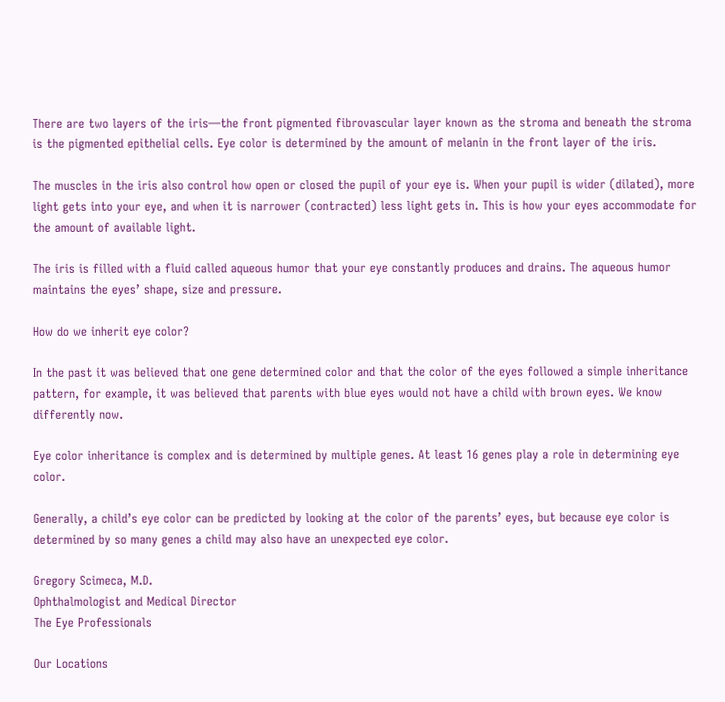There are two layers of the iris—the front pigmented fibrovascular layer known as the stroma and beneath the stroma is the pigmented epithelial cells. Eye color is determined by the amount of melanin in the front layer of the iris.

The muscles in the iris also control how open or closed the pupil of your eye is. When your pupil is wider (dilated), more light gets into your eye, and when it is narrower (contracted) less light gets in. This is how your eyes accommodate for the amount of available light.

The iris is filled with a fluid called aqueous humor that your eye constantly produces and drains. The aqueous humor maintains the eyes’ shape, size and pressure.

How do we inherit eye color?

In the past it was believed that one gene determined color and that the color of the eyes followed a simple inheritance pattern, for example, it was believed that parents with blue eyes would not have a child with brown eyes. We know differently now.

Eye color inheritance is complex and is determined by multiple genes. At least 16 genes play a role in determining eye color.

Generally, a child’s eye color can be predicted by looking at the color of the parents’ eyes, but because eye color is determined by so many genes a child may also have an unexpected eye color.

Gregory Scimeca, M.D.
Ophthalmologist and Medical Director
The Eye Professionals

Our Locations